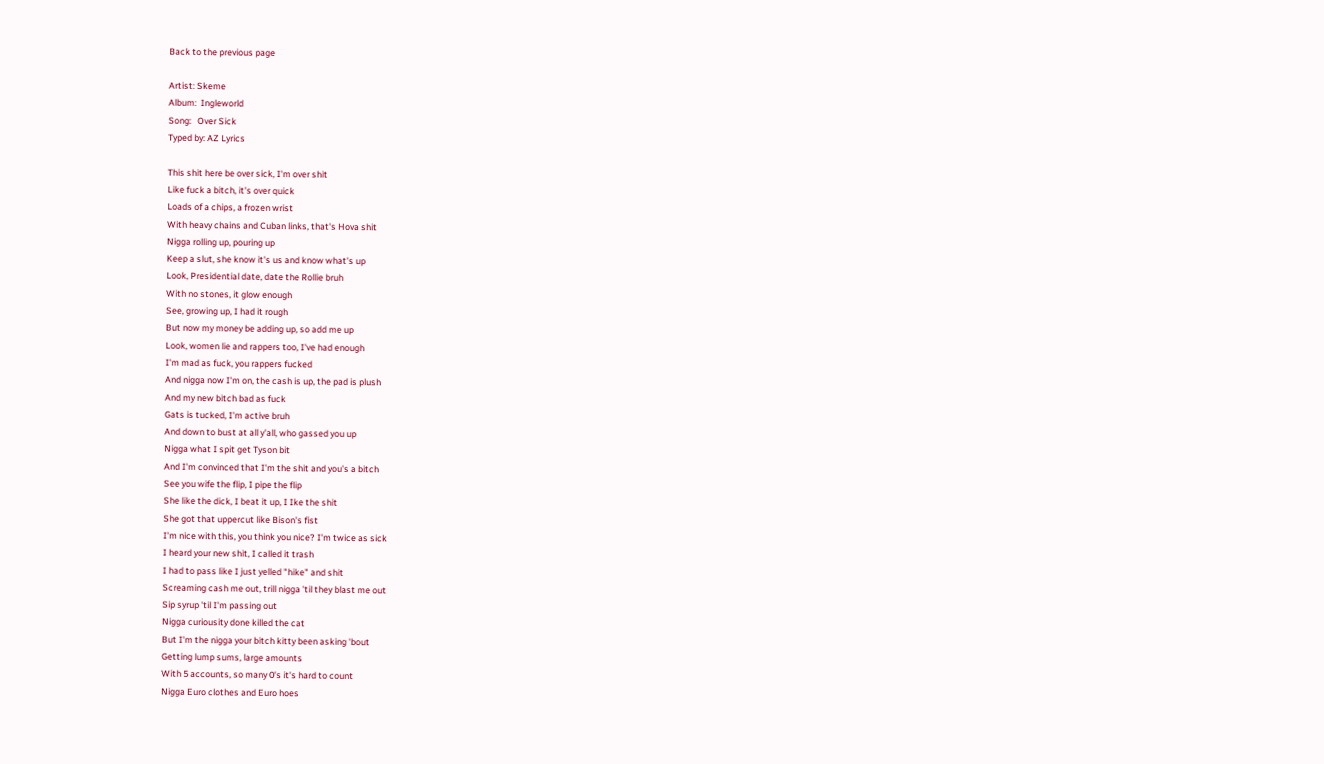Back to the previous page

Artist: Skeme
Album:  Ingleworld
Song:   Over Sick
Typed by: AZ Lyrics

This shit here be over sick, I'm over shit
Like fuck a bitch, it's over quick
Loads of a chips, a frozen wrist
With heavy chains and Cuban links, that's Hova shit
Nigga rolling up, pouring up
Keep a slut, she know it's us and know what's up
Look, Presidential date, date the Rollie bruh
With no stones, it glow enough
See, growing up, I had it rough
But now my money be adding up, so add me up
Look, women lie and rappers too, I've had enough
I'm mad as fuck, you rappers fucked
And nigga now I'm on, the cash is up, the pad is plush
And my new bitch bad as fuck
Gats is tucked, I'm active bruh
And down to bust at all y'all, who gassed you up
Nigga what I spit get Tyson bit
And I'm convinced that I'm the shit and you's a bitch
See you wife the flip, I pipe the flip
She like the dick, I beat it up, I Ike the shit
She got that uppercut like Bison's fist
I'm nice with this, you think you nice? I'm twice as sick
I heard your new shit, I called it trash
I had to pass like I just yelled "hike" and shit
Screaming cash me out, trill nigga 'til they blast me out
Sip syrup 'til I'm passing out
Nigga curiousity done killed the cat
But I'm the nigga your bitch kitty been asking 'bout
Getting lump sums, large amounts
With 5 accounts, so many 0's it's hard to count
Nigga Euro clothes and Euro hoes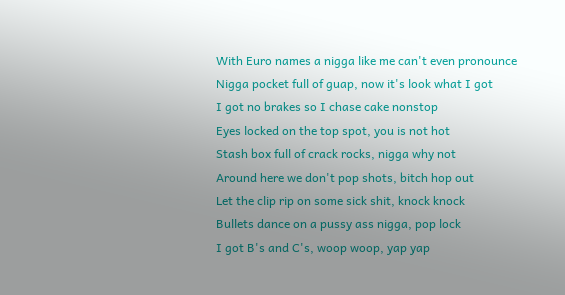With Euro names a nigga like me can't even pronounce
Nigga pocket full of guap, now it's look what I got
I got no brakes so I chase cake nonstop
Eyes locked on the top spot, you is not hot
Stash box full of crack rocks, nigga why not
Around here we don't pop shots, bitch hop out
Let the clip rip on some sick shit, knock knock
Bullets dance on a pussy ass nigga, pop lock
I got B's and C's, woop woop, yap yap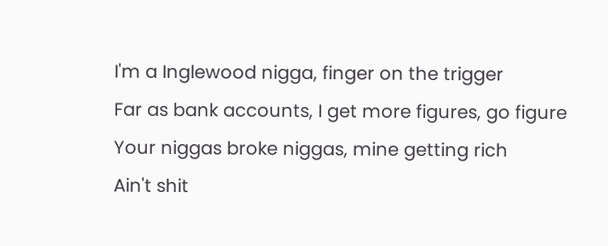I'm a Inglewood nigga, finger on the trigger
Far as bank accounts, I get more figures, go figure
Your niggas broke niggas, mine getting rich
Ain't shit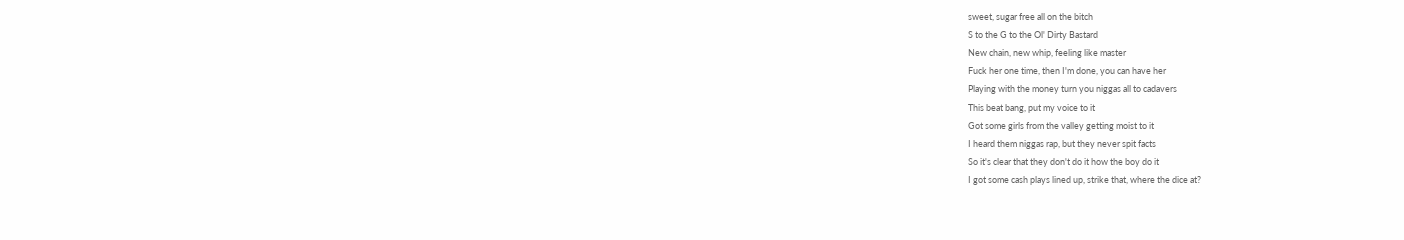sweet, sugar free all on the bitch
S to the G to the Ol' Dirty Bastard
New chain, new whip, feeling like master
Fuck her one time, then I'm done, you can have her
Playing with the money turn you niggas all to cadavers
This beat bang, put my voice to it
Got some girls from the valley getting moist to it
I heard them niggas rap, but they never spit facts
So it's clear that they don't do it how the boy do it
I got some cash plays lined up, strike that, where the dice at?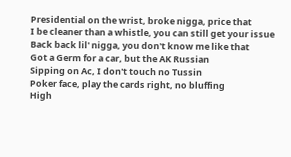Presidential on the wrist, broke nigga, price that
I be cleaner than a whistle, you can still get your issue
Back back lil' nigga, you don't know me like that
Got a Germ for a car, but the AK Russian
Sipping on Ac, I don't touch no Tussin
Poker face, play the cards right, no bluffing
High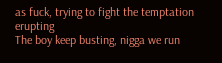as fuck, trying to fight the temptation erupting
The boy keep busting, nigga we run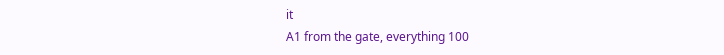it
A1 from the gate, everything 100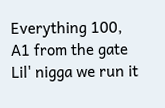Everything 100, A1 from the gate
Lil' nigga we run it